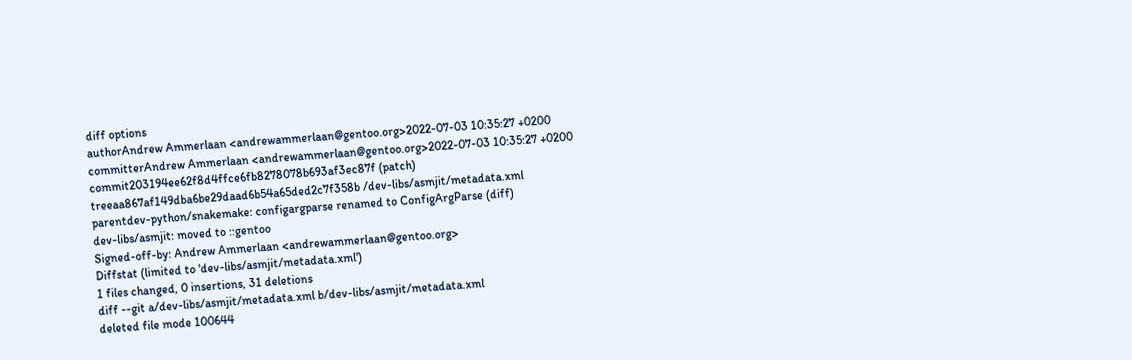diff options
authorAndrew Ammerlaan <andrewammerlaan@gentoo.org>2022-07-03 10:35:27 +0200
committerAndrew Ammerlaan <andrewammerlaan@gentoo.org>2022-07-03 10:35:27 +0200
commit203194ee62f8d4ffce6fb8278078b693af3ec87f (patch)
treeaa867af149dba6be29daad6b54a65ded2c7f358b /dev-libs/asmjit/metadata.xml
parentdev-python/snakemake: configargparse renamed to ConfigArgParse (diff)
dev-libs/asmjit: moved to ::gentoo
Signed-off-by: Andrew Ammerlaan <andrewammerlaan@gentoo.org>
Diffstat (limited to 'dev-libs/asmjit/metadata.xml')
1 files changed, 0 insertions, 31 deletions
diff --git a/dev-libs/asmjit/metadata.xml b/dev-libs/asmjit/metadata.xml
deleted file mode 100644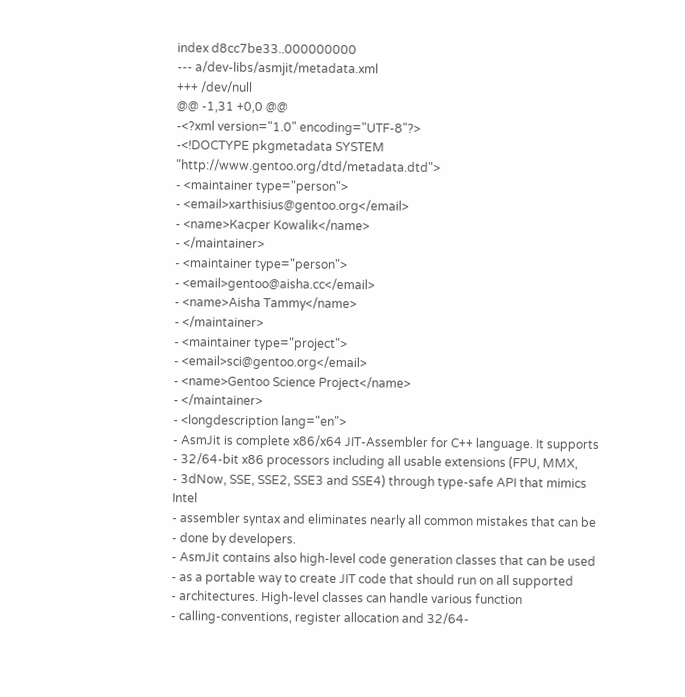index d8cc7be33..000000000
--- a/dev-libs/asmjit/metadata.xml
+++ /dev/null
@@ -1,31 +0,0 @@
-<?xml version="1.0" encoding="UTF-8"?>
-<!DOCTYPE pkgmetadata SYSTEM "http://www.gentoo.org/dtd/metadata.dtd">
- <maintainer type="person">
- <email>xarthisius@gentoo.org</email>
- <name>Kacper Kowalik</name>
- </maintainer>
- <maintainer type="person">
- <email>gentoo@aisha.cc</email>
- <name>Aisha Tammy</name>
- </maintainer>
- <maintainer type="project">
- <email>sci@gentoo.org</email>
- <name>Gentoo Science Project</name>
- </maintainer>
- <longdescription lang="en">
- AsmJit is complete x86/x64 JIT-Assembler for C++ language. It supports
- 32/64-bit x86 processors including all usable extensions (FPU, MMX,
- 3dNow, SSE, SSE2, SSE3 and SSE4) through type-safe API that mimics Intel
- assembler syntax and eliminates nearly all common mistakes that can be
- done by developers.
- AsmJit contains also high-level code generation classes that can be used
- as a portable way to create JIT code that should run on all supported
- architectures. High-level classes can handle various function
- calling-conventions, register allocation and 32/64-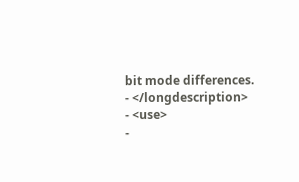bit mode differences.
- </longdescription>
- <use>
-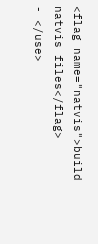<flag name="natvis">build natvis files</flag>
- </use>